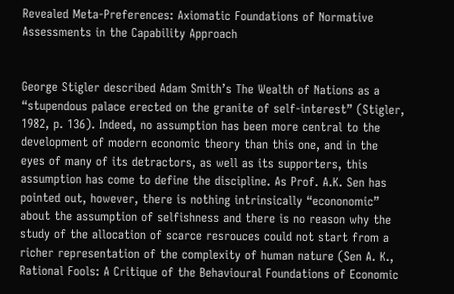Revealed Meta-Preferences: Axiomatic Foundations of Normative Assessments in the Capability Approach


George Stigler described Adam Smith’s The Wealth of Nations as a “stupendous palace erected on the granite of self-interest” (Stigler, 1982, p. 136). Indeed, no assumption has been more central to the development of modern economic theory than this one, and in the eyes of many of its detractors, as well as its supporters, this assumption has come to define the discipline. As Prof. A.K. Sen has pointed out, however, there is nothing intrinsically “econonomic” about the assumption of selfishness and there is no reason why the study of the allocation of scarce resrouces could not start from a richer representation of the complexity of human nature (Sen A. K., Rational Fools: A Critique of the Behavioural Foundations of Economic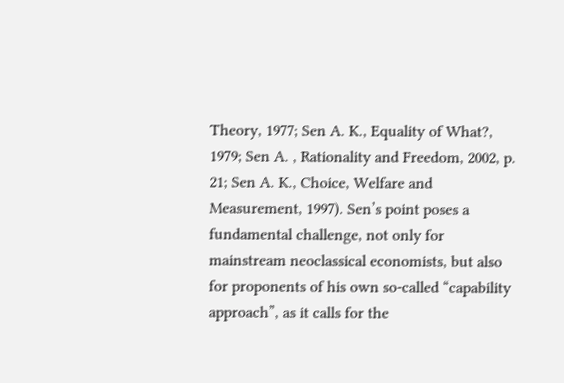Theory, 1977; Sen A. K., Equality of What?, 1979; Sen A. , Rationality and Freedom, 2002, p. 21; Sen A. K., Choice, Welfare and Measurement, 1997). Sen’s point poses a fundamental challenge, not only for mainstream neoclassical economists, but also for proponents of his own so-called “capability approach”, as it calls for the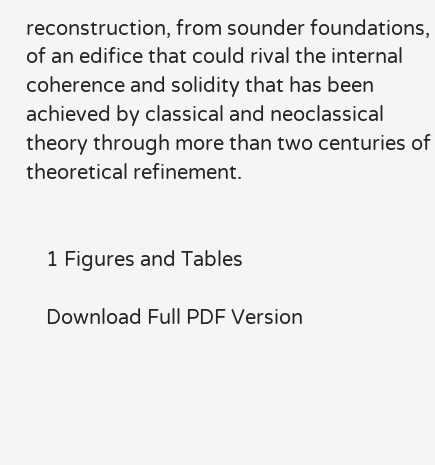reconstruction, from sounder foundations, of an edifice that could rival the internal coherence and solidity that has been achieved by classical and neoclassical theory through more than two centuries of theoretical refinement.


    1 Figures and Tables

    Download Full PDF Version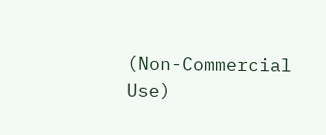(Non-Commercial Use)